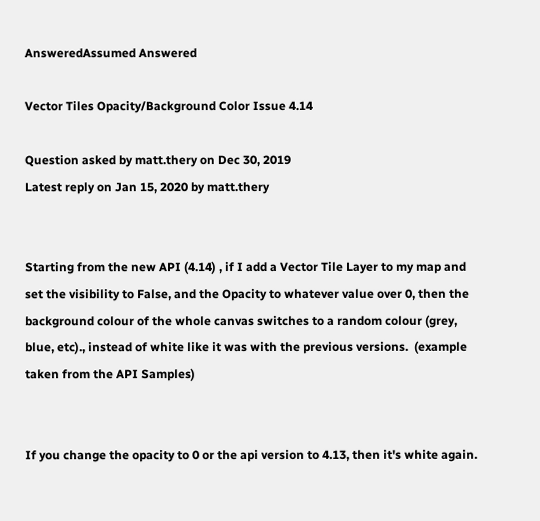AnsweredAssumed Answered

Vector Tiles Opacity/Background Color Issue 4.14

Question asked by matt.thery on Dec 30, 2019
Latest reply on Jan 15, 2020 by matt.thery


Starting from the new API (4.14) , if I add a Vector Tile Layer to my map and set the visibility to False, and the Opacity to whatever value over 0, then the background colour of the whole canvas switches to a random colour (grey, blue, etc)., instead of white like it was with the previous versions.  (example taken from the API Samples)


If you change the opacity to 0 or the api version to 4.13, then it's white again.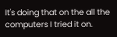It's doing that on the all the computers I tried it on.